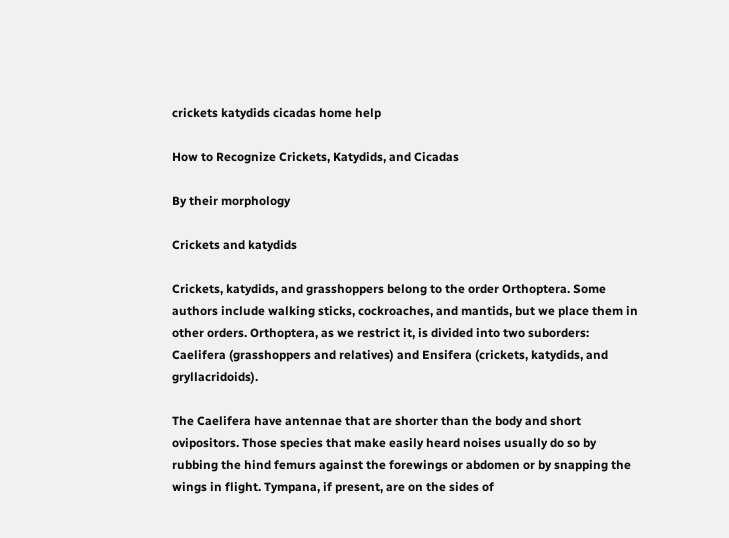crickets katydids cicadas home help

How to Recognize Crickets, Katydids, and Cicadas

By their morphology

Crickets and katydids

Crickets, katydids, and grasshoppers belong to the order Orthoptera. Some authors include walking sticks, cockroaches, and mantids, but we place them in other orders. Orthoptera, as we restrict it, is divided into two suborders: Caelifera (grasshoppers and relatives) and Ensifera (crickets, katydids, and gryllacridoids).

The Caelifera have antennae that are shorter than the body and short ovipositors. Those species that make easily heard noises usually do so by rubbing the hind femurs against the forewings or abdomen or by snapping the wings in flight. Tympana, if present, are on the sides of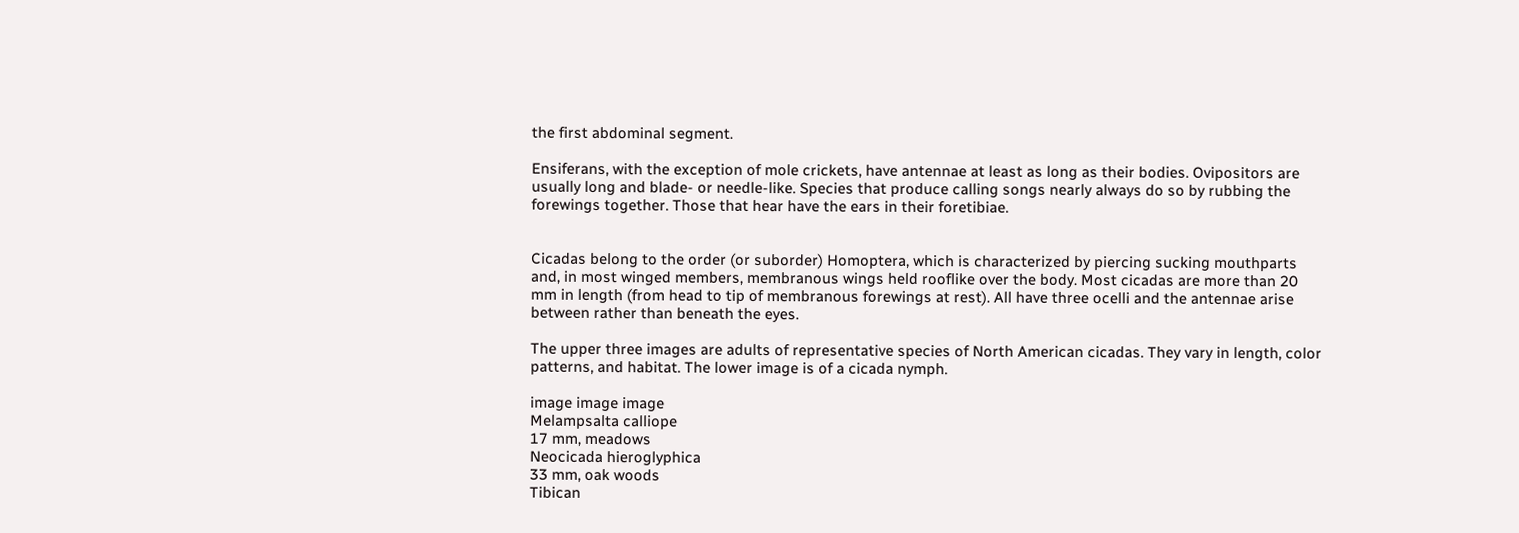the first abdominal segment.

Ensiferans, with the exception of mole crickets, have antennae at least as long as their bodies. Ovipositors are usually long and blade- or needle-like. Species that produce calling songs nearly always do so by rubbing the forewings together. Those that hear have the ears in their foretibiae.


Cicadas belong to the order (or suborder) Homoptera, which is characterized by piercing sucking mouthparts and, in most winged members, membranous wings held rooflike over the body. Most cicadas are more than 20 mm in length (from head to tip of membranous forewings at rest). All have three ocelli and the antennae arise between rather than beneath the eyes.

The upper three images are adults of representative species of North American cicadas. They vary in length, color patterns, and habitat. The lower image is of a cicada nymph.

image image image
Melampsalta calliope
17 mm, meadows
Neocicada hieroglyphica
33 mm, oak woods
Tibican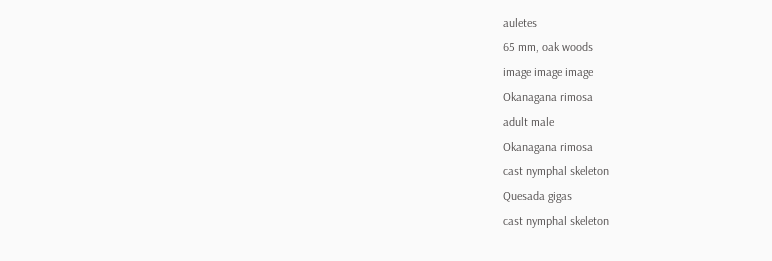auletes
65 mm, oak woods
image image image
Okanagana rimosa
adult male
Okanagana rimosa
cast nymphal skeleton
Quesada gigas
cast nymphal skeleton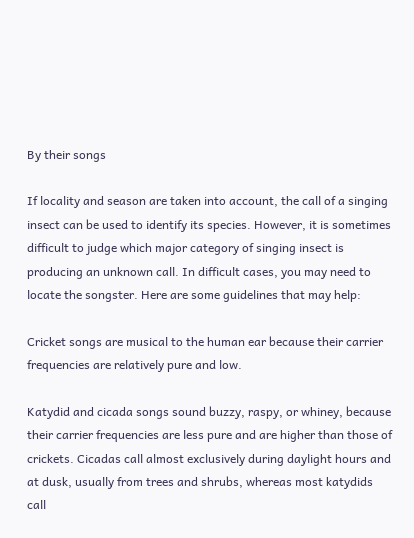By their songs

If locality and season are taken into account, the call of a singing insect can be used to identify its species. However, it is sometimes difficult to judge which major category of singing insect is producing an unknown call. In difficult cases, you may need to locate the songster. Here are some guidelines that may help:

Cricket songs are musical to the human ear because their carrier frequencies are relatively pure and low.

Katydid and cicada songs sound buzzy, raspy, or whiney, because their carrier frequencies are less pure and are higher than those of crickets. Cicadas call almost exclusively during daylight hours and at dusk, usually from trees and shrubs, whereas most katydids call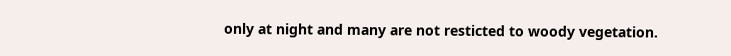only at night and many are not resticted to woody vegetation.